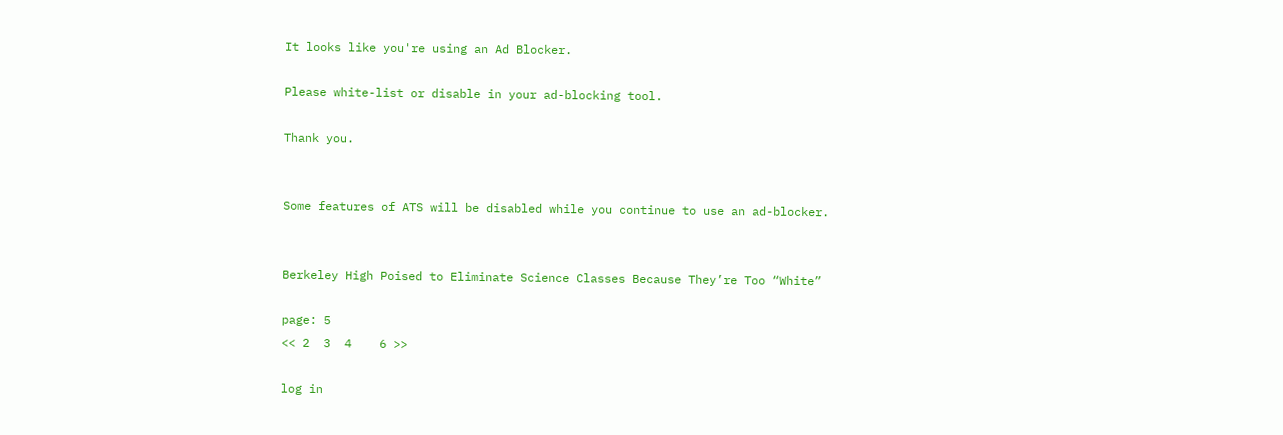It looks like you're using an Ad Blocker.

Please white-list or disable in your ad-blocking tool.

Thank you.


Some features of ATS will be disabled while you continue to use an ad-blocker.


Berkeley High Poised to Eliminate Science Classes Because They’re Too “White”

page: 5
<< 2  3  4    6 >>

log in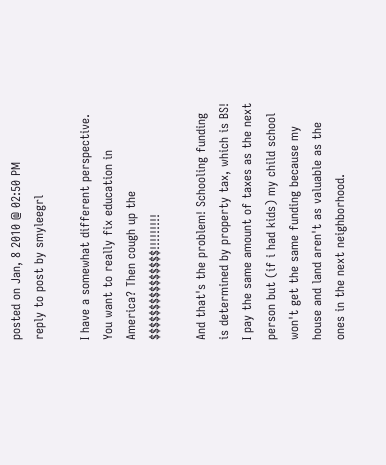posted on Jan, 8 2010 @ 02:50 PM
reply to post by smyleegrl

I have a somewhat different perspective. You want to really fix education in America? Then cough up the $$$$$$$$$$$$$$$!!!!!!!!!

And that's the problem! Schooling funding is determined by property tax, which is BS! I pay the same amount of taxes as the next person but (if i had kids) my child school won't get the same funding because my house and land aren't as valuable as the ones in the next neighborhood.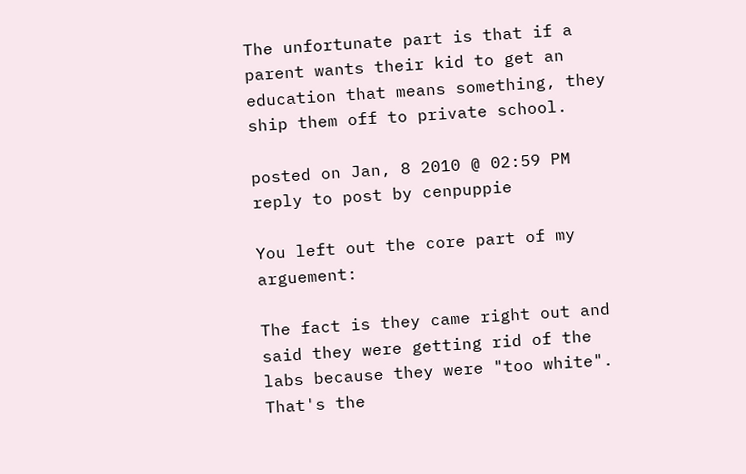The unfortunate part is that if a parent wants their kid to get an education that means something, they ship them off to private school.

posted on Jan, 8 2010 @ 02:59 PM
reply to post by cenpuppie

You left out the core part of my arguement:

The fact is they came right out and said they were getting rid of the labs because they were "too white". That's the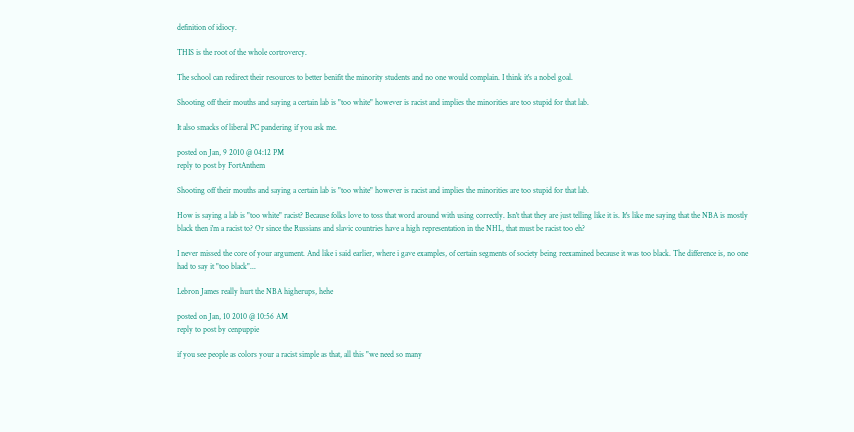definition of idiocy.

THIS is the root of the whole cortrovercy.

The school can redirect their resources to better benifit the minority students and no one would complain. I think it's a nobel goal.

Shooting off their mouths and saying a certain lab is "too white" however is racist and implies the minorities are too stupid for that lab.

It also smacks of liberal PC pandering if you ask me.

posted on Jan, 9 2010 @ 04:12 PM
reply to post by FortAnthem

Shooting off their mouths and saying a certain lab is "too white" however is racist and implies the minorities are too stupid for that lab.

How is saying a lab is "too white" racist? Because folks love to toss that word around with using correctly. Isn't that they are just telling like it is. It's like me saying that the NBA is mostly black then i'm a racist to? Or since the Russians and slavic countries have a high representation in the NHL, that must be racist too eh?

I never missed the core of your argument. And like i said earlier, where i gave examples, of certain segments of society being reexamined because it was too black. The difference is, no one had to say it "too black"...

Lebron James really hurt the NBA higherups, hehe

posted on Jan, 10 2010 @ 10:56 AM
reply to post by cenpuppie

if you see people as colors your a racist simple as that, all this "we need so many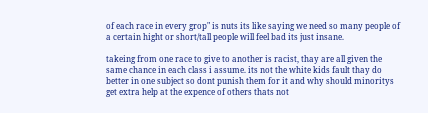of each race in every grop" is nuts its like saying we need so many people of a certain hight or short/tall people will feel bad its just insane.

takeing from one race to give to another is racist, thay are all given the same chance in each class i assume. its not the white kids fault thay do better in one subject so dont punish them for it and why should minoritys get extra help at the expence of others thats not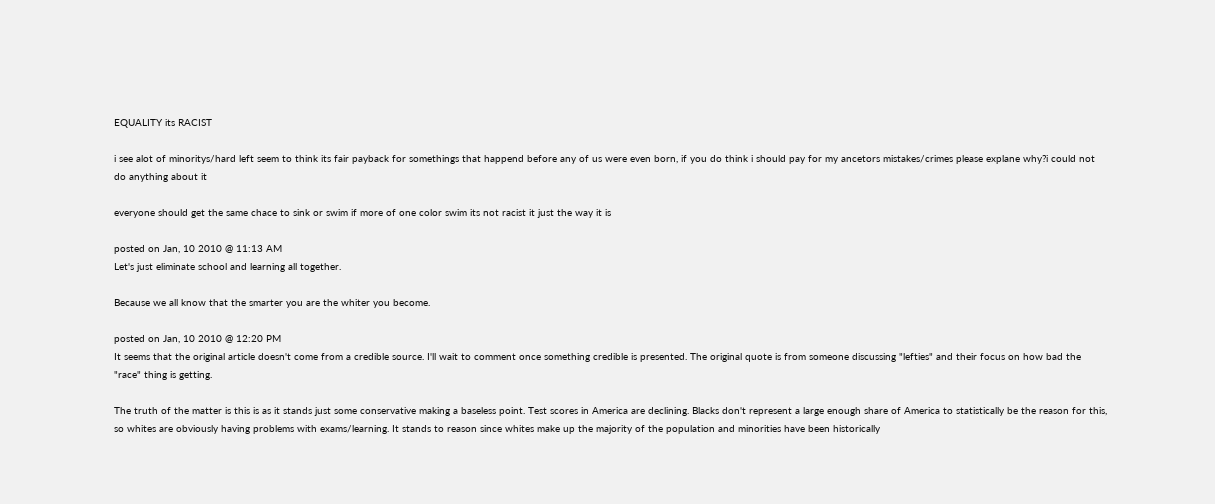EQUALITY its RACIST

i see alot of minoritys/hard left seem to think its fair payback for somethings that happend before any of us were even born, if you do think i should pay for my ancetors mistakes/crimes please explane why?i could not do anything about it

everyone should get the same chace to sink or swim if more of one color swim its not racist it just the way it is

posted on Jan, 10 2010 @ 11:13 AM
Let's just eliminate school and learning all together.

Because we all know that the smarter you are the whiter you become.

posted on Jan, 10 2010 @ 12:20 PM
It seems that the original article doesn't come from a credible source. I'll wait to comment once something credible is presented. The original quote is from someone discussing "lefties" and their focus on how bad the "race" thing is getting.

The truth of the matter is this is as it stands just some conservative making a baseless point. Test scores in America are declining. Blacks don't represent a large enough share of America to statistically be the reason for this, so whites are obviously having problems with exams/learning. It stands to reason since whites make up the majority of the population and minorities have been historically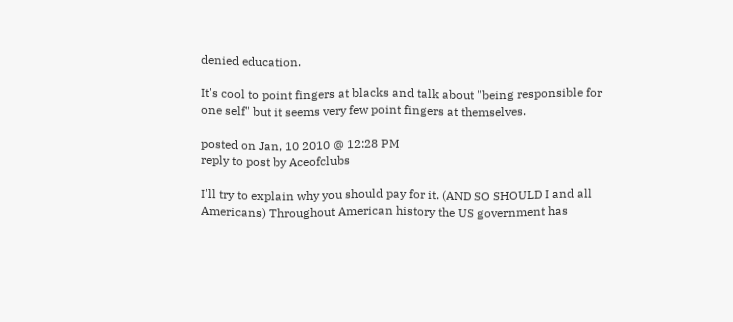denied education.

It's cool to point fingers at blacks and talk about "being responsible for one self" but it seems very few point fingers at themselves.

posted on Jan, 10 2010 @ 12:28 PM
reply to post by Aceofclubs

I'll try to explain why you should pay for it. (AND SO SHOULD I and all Americans) Throughout American history the US government has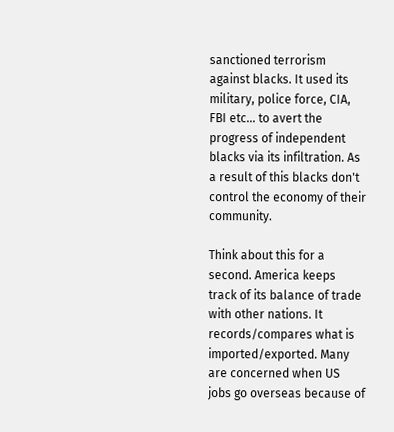sanctioned terrorism against blacks. It used its military, police force, CIA, FBI etc... to avert the progress of independent blacks via its infiltration. As a result of this blacks don't control the economy of their community.

Think about this for a second. America keeps track of its balance of trade with other nations. It records/compares what is imported/exported. Many are concerned when US jobs go overseas because of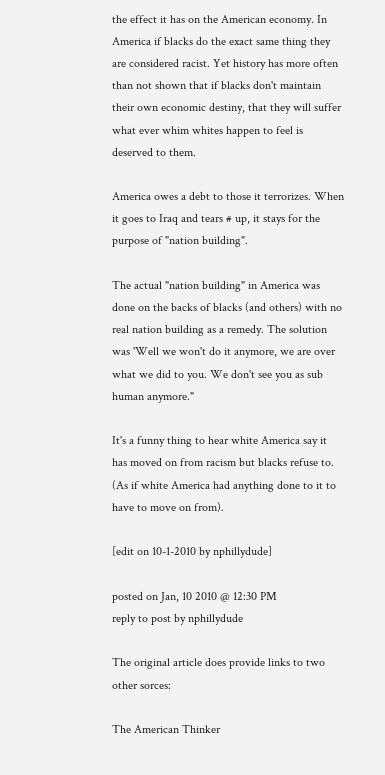the effect it has on the American economy. In America if blacks do the exact same thing they are considered racist. Yet history has more often than not shown that if blacks don't maintain their own economic destiny, that they will suffer what ever whim whites happen to feel is deserved to them.

America owes a debt to those it terrorizes. When it goes to Iraq and tears # up, it stays for the purpose of "nation building".

The actual "nation building" in America was done on the backs of blacks (and others) with no real nation building as a remedy. The solution was 'Well we won't do it anymore, we are over what we did to you. We don't see you as sub human anymore."

It's a funny thing to hear white America say it has moved on from racism but blacks refuse to. (As if white America had anything done to it to have to move on from).

[edit on 10-1-2010 by nphillydude]

posted on Jan, 10 2010 @ 12:30 PM
reply to post by nphillydude

The original article does provide links to two other sorces:

The American Thinker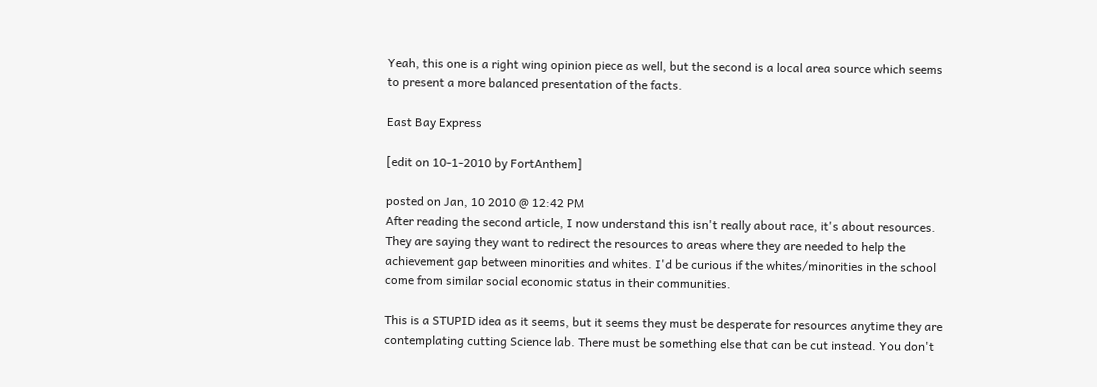Yeah, this one is a right wing opinion piece as well, but the second is a local area source which seems to present a more balanced presentation of the facts.

East Bay Express

[edit on 10-1-2010 by FortAnthem]

posted on Jan, 10 2010 @ 12:42 PM
After reading the second article, I now understand this isn't really about race, it's about resources. They are saying they want to redirect the resources to areas where they are needed to help the achievement gap between minorities and whites. I'd be curious if the whites/minorities in the school come from similar social economic status in their communities.

This is a STUPID idea as it seems, but it seems they must be desperate for resources anytime they are contemplating cutting Science lab. There must be something else that can be cut instead. You don't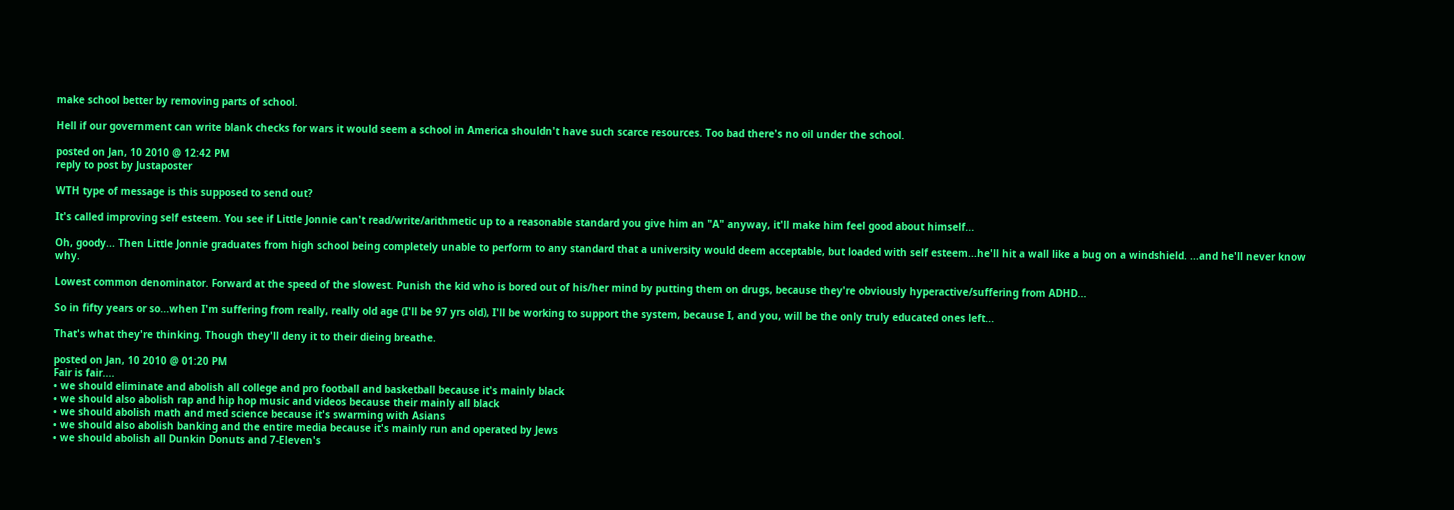make school better by removing parts of school.

Hell if our government can write blank checks for wars it would seem a school in America shouldn't have such scarce resources. Too bad there's no oil under the school.

posted on Jan, 10 2010 @ 12:42 PM
reply to post by Justaposter

WTH type of message is this supposed to send out?

It's called improving self esteem. You see if Little Jonnie can't read/write/arithmetic up to a reasonable standard you give him an "A" anyway, it'll make him feel good about himself...

Oh, goody... Then Little Jonnie graduates from high school being completely unable to perform to any standard that a university would deem acceptable, but loaded with self esteem...he'll hit a wall like a bug on a windshield. ...and he'll never know why.

Lowest common denominator. Forward at the speed of the slowest. Punish the kid who is bored out of his/her mind by putting them on drugs, because they're obviously hyperactive/suffering from ADHD...

So in fifty years or so...when I'm suffering from really, really old age (I'll be 97 yrs old), I'll be working to support the system, because I, and you, will be the only truly educated ones left...

That's what they're thinking. Though they'll deny it to their dieing breathe.

posted on Jan, 10 2010 @ 01:20 PM
Fair is fair....
• we should eliminate and abolish all college and pro football and basketball because it's mainly black
• we should also abolish rap and hip hop music and videos because their mainly all black
• we should abolish math and med science because it's swarming with Asians
• we should also abolish banking and the entire media because it's mainly run and operated by Jews
• we should abolish all Dunkin Donuts and 7-Eleven's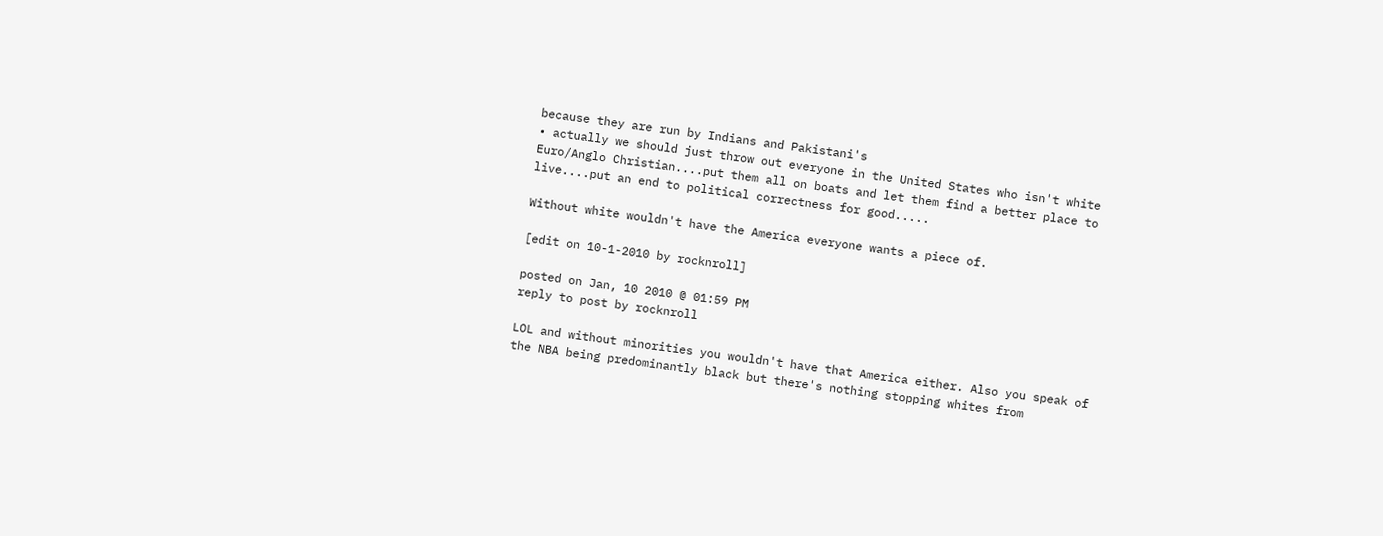because they are run by Indians and Pakistani's
• actually we should just throw out everyone in the United States who isn't white Euro/Anglo Christian....put them all on boats and let them find a better place to live....put an end to political correctness for good.....

Without white wouldn't have the America everyone wants a piece of.

[edit on 10-1-2010 by rocknroll]

posted on Jan, 10 2010 @ 01:59 PM
reply to post by rocknroll

LOL and without minorities you wouldn't have that America either. Also you speak of the NBA being predominantly black but there's nothing stopping whites from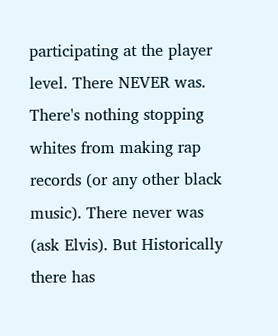participating at the player level. There NEVER was. There's nothing stopping whites from making rap records (or any other black music). There never was (ask Elvis). But Historically there has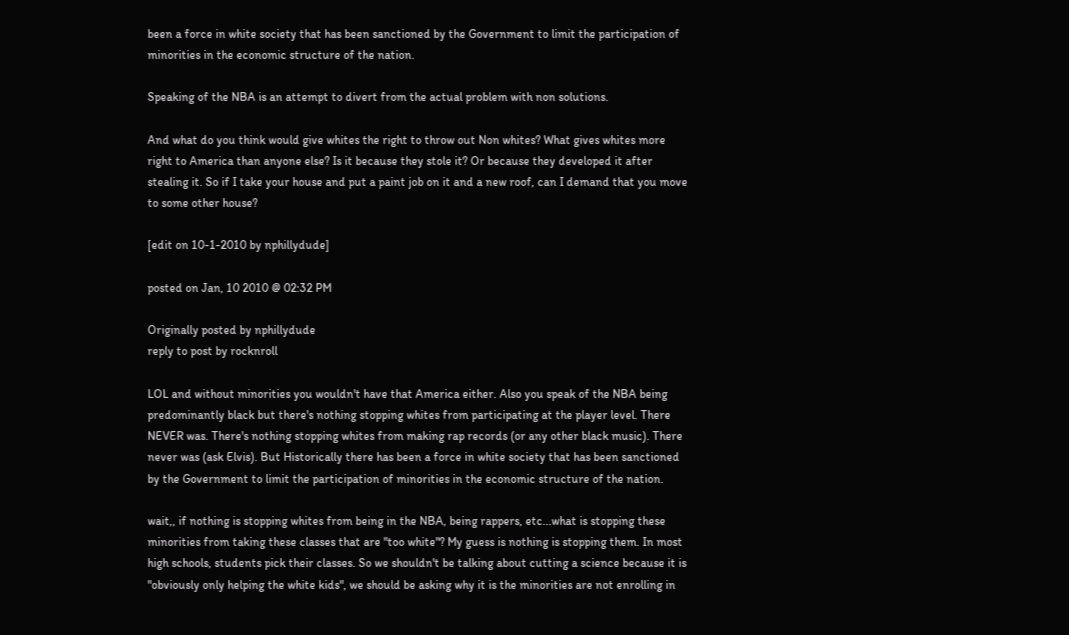been a force in white society that has been sanctioned by the Government to limit the participation of minorities in the economic structure of the nation.

Speaking of the NBA is an attempt to divert from the actual problem with non solutions.

And what do you think would give whites the right to throw out Non whites? What gives whites more right to America than anyone else? Is it because they stole it? Or because they developed it after stealing it. So if I take your house and put a paint job on it and a new roof, can I demand that you move to some other house?

[edit on 10-1-2010 by nphillydude]

posted on Jan, 10 2010 @ 02:32 PM

Originally posted by nphillydude
reply to post by rocknroll

LOL and without minorities you wouldn't have that America either. Also you speak of the NBA being predominantly black but there's nothing stopping whites from participating at the player level. There NEVER was. There's nothing stopping whites from making rap records (or any other black music). There never was (ask Elvis). But Historically there has been a force in white society that has been sanctioned by the Government to limit the participation of minorities in the economic structure of the nation.

wait,, if nothing is stopping whites from being in the NBA, being rappers, etc...what is stopping these minorities from taking these classes that are "too white"? My guess is nothing is stopping them. In most high schools, students pick their classes. So we shouldn't be talking about cutting a science because it is "obviously only helping the white kids", we should be asking why it is the minorities are not enrolling in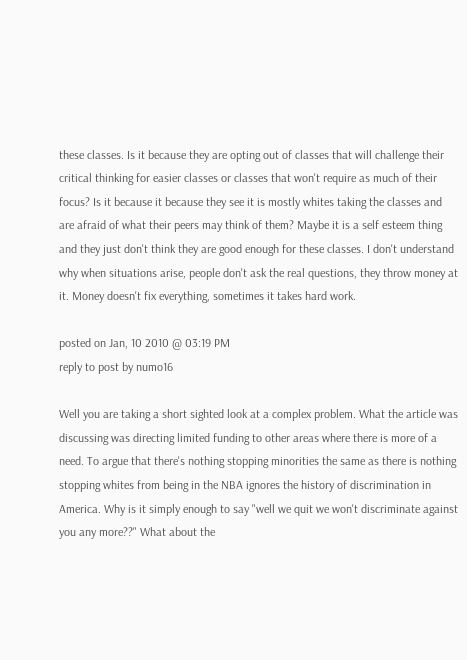these classes. Is it because they are opting out of classes that will challenge their critical thinking for easier classes or classes that won't require as much of their focus? Is it because it because they see it is mostly whites taking the classes and are afraid of what their peers may think of them? Maybe it is a self esteem thing and they just don't think they are good enough for these classes. I don't understand why when situations arise, people don't ask the real questions, they throw money at it. Money doesn't fix everything, sometimes it takes hard work.

posted on Jan, 10 2010 @ 03:19 PM
reply to post by numo16

Well you are taking a short sighted look at a complex problem. What the article was discussing was directing limited funding to other areas where there is more of a need. To argue that there's nothing stopping minorities the same as there is nothing stopping whites from being in the NBA ignores the history of discrimination in America. Why is it simply enough to say "well we quit we won't discriminate against you any more??" What about the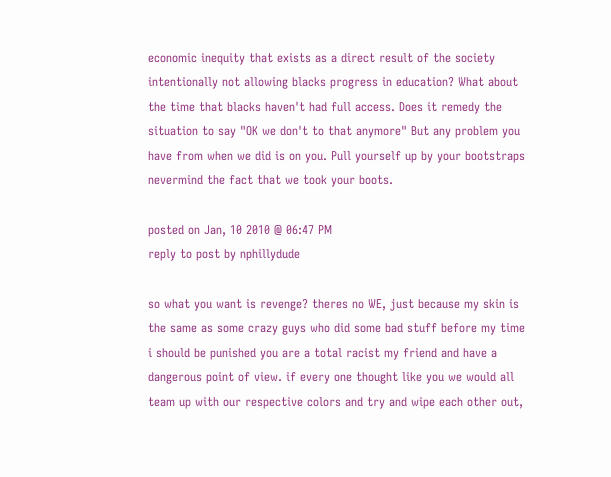economic inequity that exists as a direct result of the society intentionally not allowing blacks progress in education? What about the time that blacks haven't had full access. Does it remedy the situation to say "OK we don't to that anymore" But any problem you have from when we did is on you. Pull yourself up by your bootstraps nevermind the fact that we took your boots.

posted on Jan, 10 2010 @ 06:47 PM
reply to post by nphillydude

so what you want is revenge? theres no WE, just because my skin is the same as some crazy guys who did some bad stuff before my time i should be punished you are a total racist my friend and have a dangerous point of view. if every one thought like you we would all team up with our respective colors and try and wipe each other out,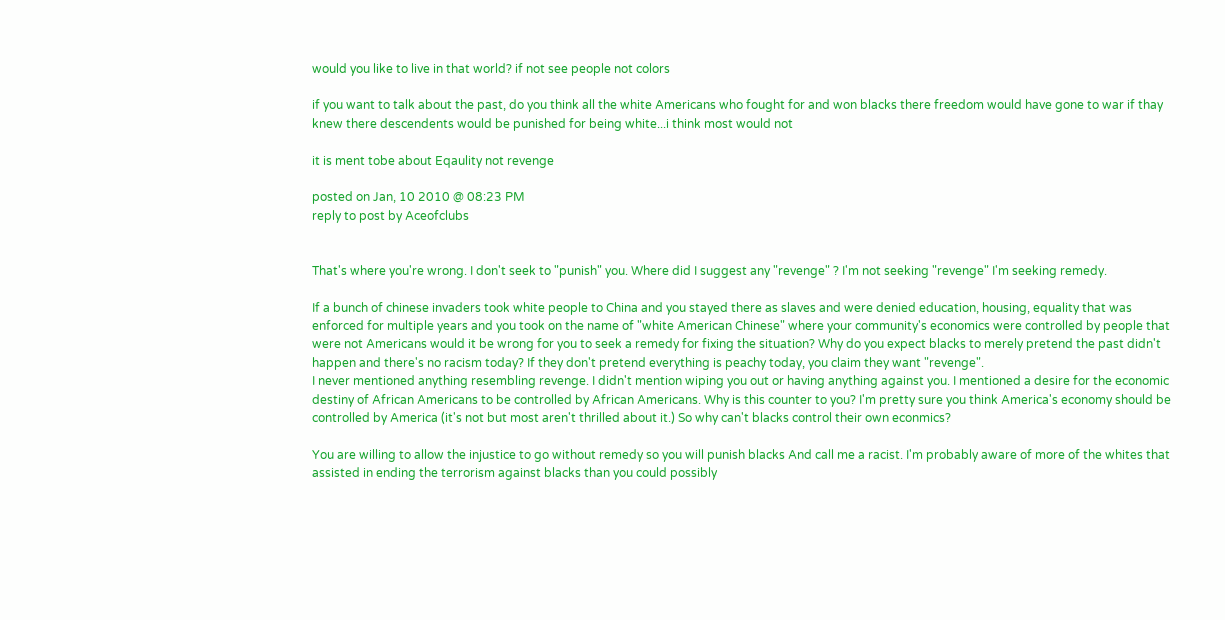would you like to live in that world? if not see people not colors

if you want to talk about the past, do you think all the white Americans who fought for and won blacks there freedom would have gone to war if thay knew there descendents would be punished for being white...i think most would not

it is ment tobe about Eqaulity not revenge

posted on Jan, 10 2010 @ 08:23 PM
reply to post by Aceofclubs


That's where you're wrong. I don't seek to "punish" you. Where did I suggest any "revenge" ? I'm not seeking "revenge" I'm seeking remedy.

If a bunch of chinese invaders took white people to China and you stayed there as slaves and were denied education, housing, equality that was enforced for multiple years and you took on the name of "white American Chinese" where your community's economics were controlled by people that were not Americans would it be wrong for you to seek a remedy for fixing the situation? Why do you expect blacks to merely pretend the past didn't happen and there's no racism today? If they don't pretend everything is peachy today, you claim they want "revenge".
I never mentioned anything resembling revenge. I didn't mention wiping you out or having anything against you. I mentioned a desire for the economic destiny of African Americans to be controlled by African Americans. Why is this counter to you? I'm pretty sure you think America's economy should be controlled by America (it's not but most aren't thrilled about it.) So why can't blacks control their own econmics?

You are willing to allow the injustice to go without remedy so you will punish blacks And call me a racist. I'm probably aware of more of the whites that assisted in ending the terrorism against blacks than you could possibly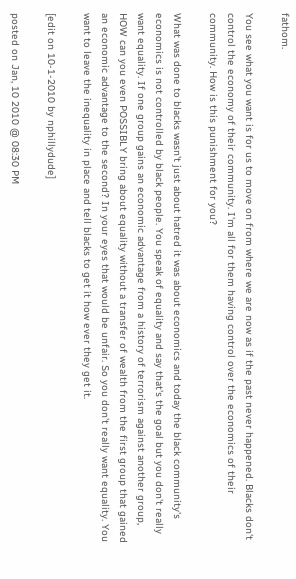fathom.

You see what you want is for us to move on from where we are now as if the past never happened. Blacks don't control the economy of their community. I'm all for them having control over the economics of their community. How is this punishment for you?

What was done to blacks wasn't just about hatred it was about economics and today the black community's economics is not controlled by black people. You speak of equality and say that's the goal but you don't really want equality. If one group gains an economic advantage from a history of terrorism against another group, HOW can you even POSSIBLY bring about equality without a transfer of wealth from the first group that gained an economic advantage to the second? In your eyes that would be unfair. So you don't really want equality. You want to leave the inequality in place and tell blacks to get it how ever they get it.

[edit on 10-1-2010 by nphillydude]

posted on Jan, 10 2010 @ 08:30 PM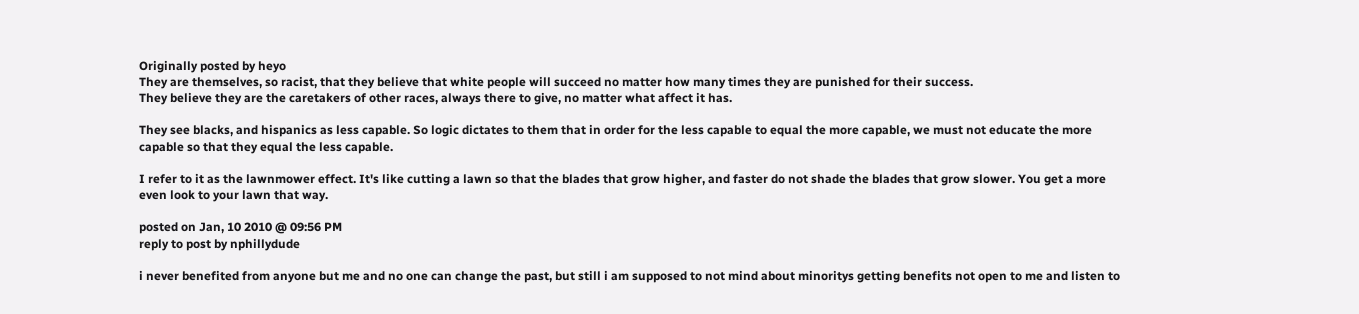Originally posted by heyo
They are themselves, so racist, that they believe that white people will succeed no matter how many times they are punished for their success.
They believe they are the caretakers of other races, always there to give, no matter what affect it has.

They see blacks, and hispanics as less capable. So logic dictates to them that in order for the less capable to equal the more capable, we must not educate the more capable so that they equal the less capable.

I refer to it as the lawnmower effect. It's like cutting a lawn so that the blades that grow higher, and faster do not shade the blades that grow slower. You get a more even look to your lawn that way.

posted on Jan, 10 2010 @ 09:56 PM
reply to post by nphillydude

i never benefited from anyone but me and no one can change the past, but still i am supposed to not mind about minoritys getting benefits not open to me and listen to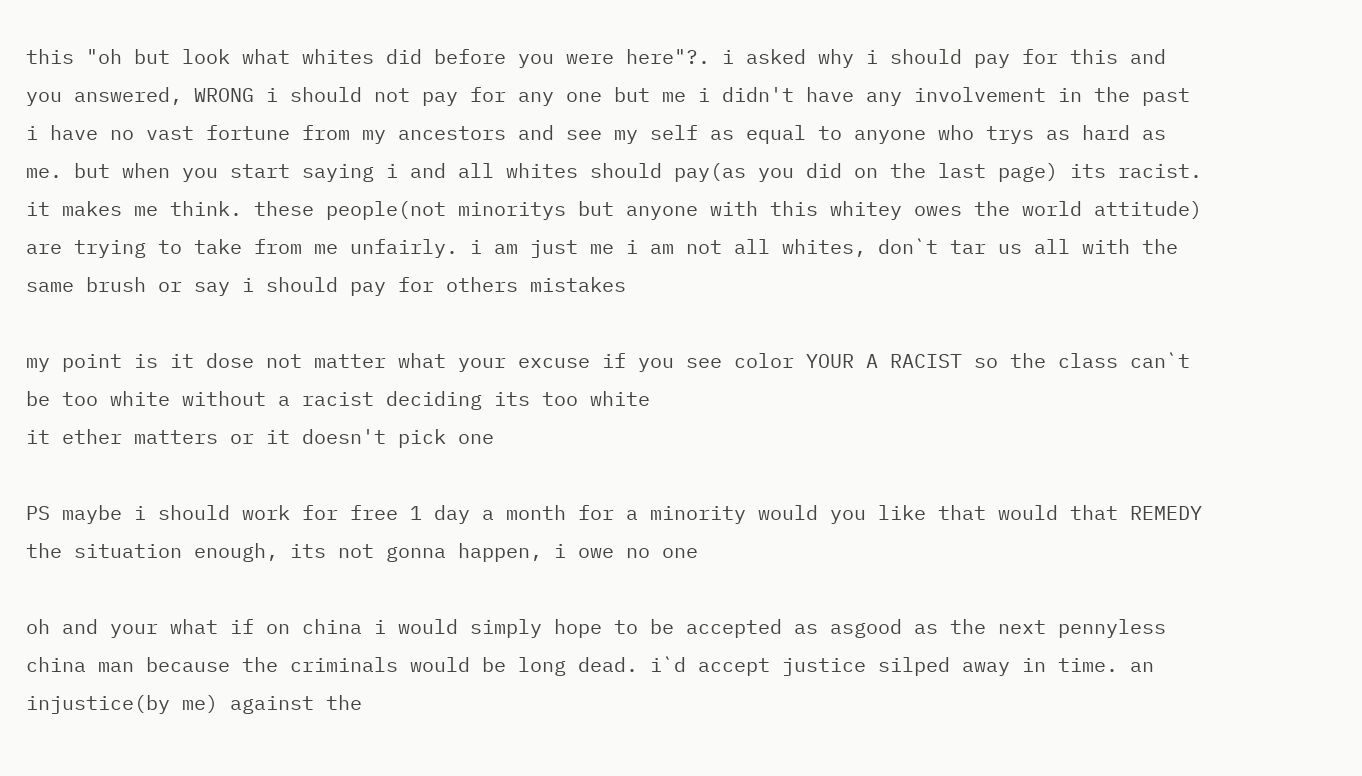this "oh but look what whites did before you were here"?. i asked why i should pay for this and you answered, WRONG i should not pay for any one but me i didn't have any involvement in the past i have no vast fortune from my ancestors and see my self as equal to anyone who trys as hard as me. but when you start saying i and all whites should pay(as you did on the last page) its racist. it makes me think. these people(not minoritys but anyone with this whitey owes the world attitude) are trying to take from me unfairly. i am just me i am not all whites, don`t tar us all with the same brush or say i should pay for others mistakes

my point is it dose not matter what your excuse if you see color YOUR A RACIST so the class can`t be too white without a racist deciding its too white
it ether matters or it doesn't pick one

PS maybe i should work for free 1 day a month for a minority would you like that would that REMEDY the situation enough, its not gonna happen, i owe no one

oh and your what if on china i would simply hope to be accepted as asgood as the next pennyless china man because the criminals would be long dead. i`d accept justice silped away in time. an injustice(by me) against the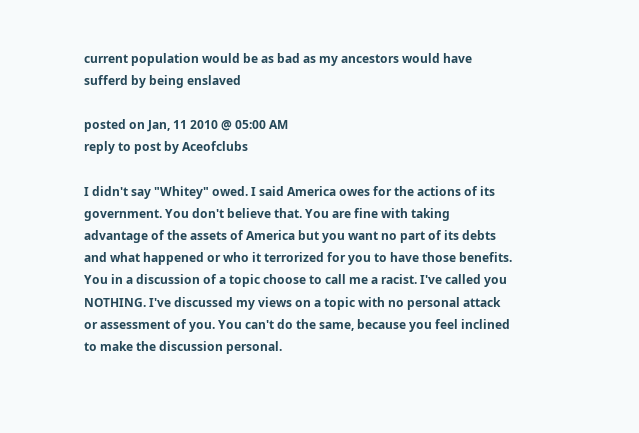current population would be as bad as my ancestors would have sufferd by being enslaved

posted on Jan, 11 2010 @ 05:00 AM
reply to post by Aceofclubs

I didn't say "Whitey" owed. I said America owes for the actions of its government. You don't believe that. You are fine with taking advantage of the assets of America but you want no part of its debts and what happened or who it terrorized for you to have those benefits. You in a discussion of a topic choose to call me a racist. I've called you NOTHING. I've discussed my views on a topic with no personal attack or assessment of you. You can't do the same, because you feel inclined to make the discussion personal.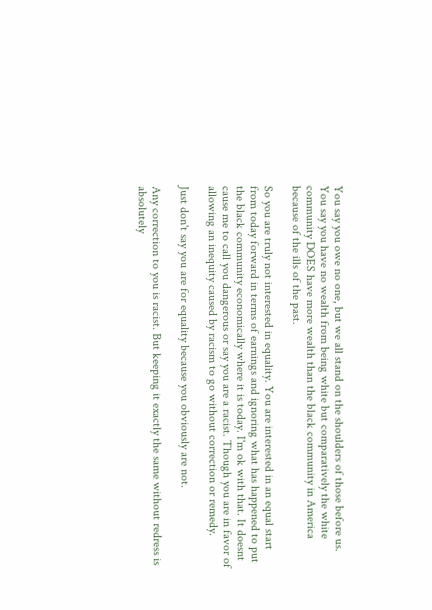You say you owe no one, but we all stand on the shoulders of those before us. You say you have no wealth from being white but comparatively the white community DOES have more wealth than the black community in America because of the ills of the past.

So you are truly not interested in equality. You are interested in an equal start from today forward in terms of earnings and ignoring what has happened to put the black community economically where it is today. I'm ok with that. It doesnt cause me to call you dangerous or say you are a racist. Though you are in favor of allowing an inequity caused by racism to go without correction or remedy.

Just don't say you are for equality because you obviously are not.

Any correction to you is racist. But keeping it exactly the same without redress is absolutely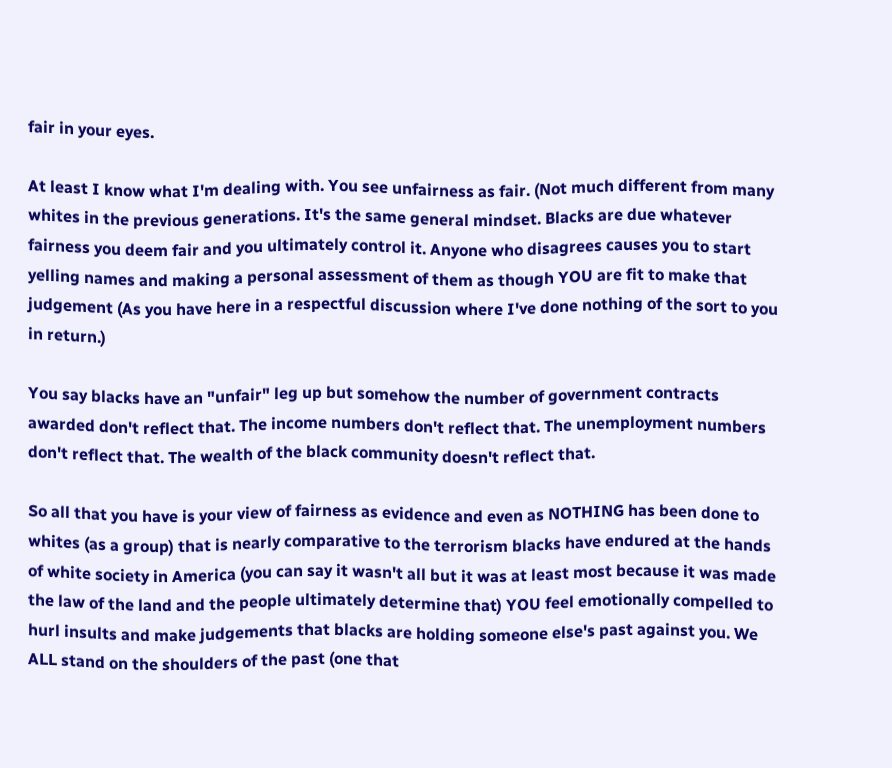fair in your eyes.

At least I know what I'm dealing with. You see unfairness as fair. (Not much different from many whites in the previous generations. It's the same general mindset. Blacks are due whatever fairness you deem fair and you ultimately control it. Anyone who disagrees causes you to start yelling names and making a personal assessment of them as though YOU are fit to make that judgement (As you have here in a respectful discussion where I've done nothing of the sort to you in return.)

You say blacks have an "unfair" leg up but somehow the number of government contracts awarded don't reflect that. The income numbers don't reflect that. The unemployment numbers don't reflect that. The wealth of the black community doesn't reflect that.

So all that you have is your view of fairness as evidence and even as NOTHING has been done to whites (as a group) that is nearly comparative to the terrorism blacks have endured at the hands of white society in America (you can say it wasn't all but it was at least most because it was made the law of the land and the people ultimately determine that) YOU feel emotionally compelled to hurl insults and make judgements that blacks are holding someone else's past against you. We ALL stand on the shoulders of the past (one that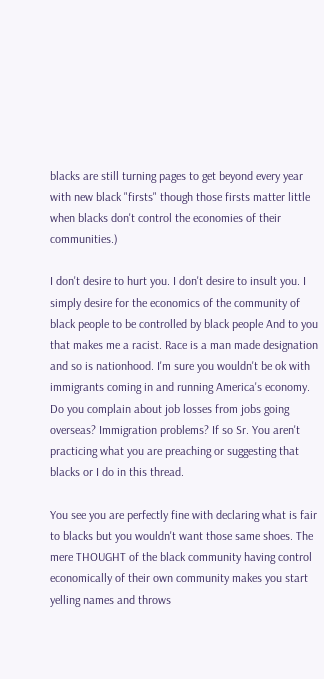blacks are still turning pages to get beyond every year with new black "firsts" though those firsts matter little when blacks don't control the economies of their communities.)

I don't desire to hurt you. I don't desire to insult you. I simply desire for the economics of the community of black people to be controlled by black people And to you that makes me a racist. Race is a man made designation and so is nationhood. I'm sure you wouldn't be ok with immigrants coming in and running America's economy. Do you complain about job losses from jobs going overseas? Immigration problems? If so Sr. You aren't practicing what you are preaching or suggesting that blacks or I do in this thread.

You see you are perfectly fine with declaring what is fair to blacks but you wouldn't want those same shoes. The mere THOUGHT of the black community having control economically of their own community makes you start yelling names and throws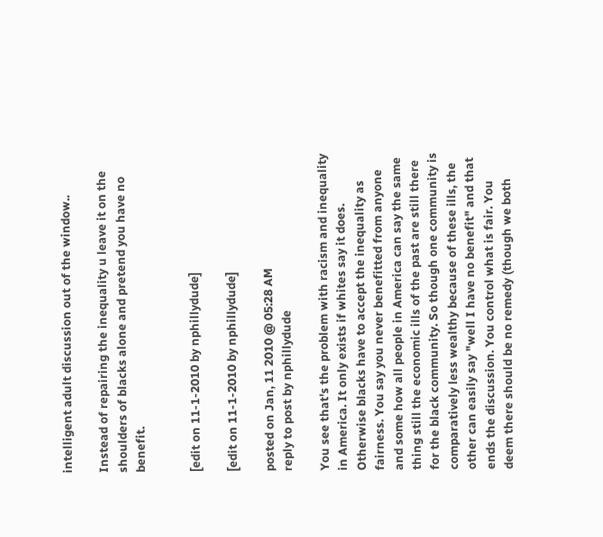intelligent adult discussion out of the window..

Instead of repairing the inequality u leave it on the shoulders of blacks alone and pretend you have no benefit.


[edit on 11-1-2010 by nphillydude]

[edit on 11-1-2010 by nphillydude]

posted on Jan, 11 2010 @ 05:28 AM
reply to post by nphillydude

You see that's the problem with racism and inequality in America. It only exists if whites say it does. Otherwise blacks have to accept the inequality as fairness. You say you never benefitted from anyone and some how all people in America can say the same thing still the economic ills of the past are still there for the black community. So though one community is comparatively less wealthy because of these ills, the other can easily say "well I have no benefit" and that ends the discussion. You control what is fair. You deem there should be no remedy (though we both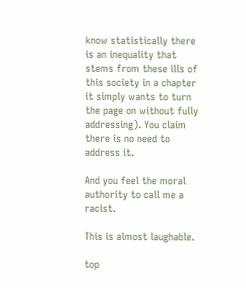know statistically there is an inequality that stems from these ills of this society in a chapter it simply wants to turn the page on without fully addressing). You claim there is no need to address it.

And you feel the moral authority to call me a racist.

This is almost laughable.

top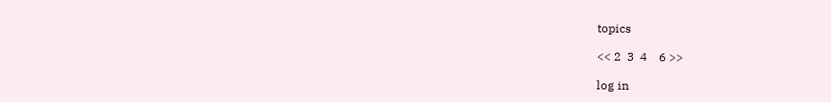topics

<< 2  3  4    6 >>

log in